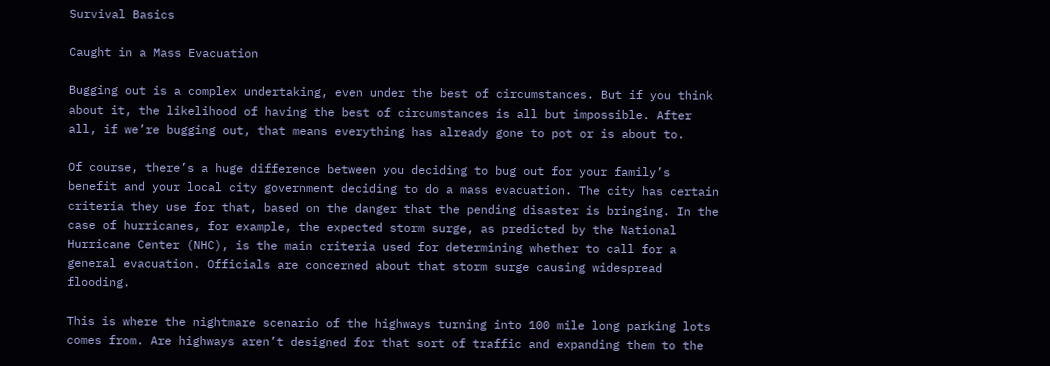Survival Basics

Caught in a Mass Evacuation

Bugging out is a complex undertaking, even under the best of circumstances. But if you think about it, the likelihood of having the best of circumstances is all but impossible. After all, if we’re bugging out, that means everything has already gone to pot or is about to.

Of course, there’s a huge difference between you deciding to bug out for your family’s benefit and your local city government deciding to do a mass evacuation. The city has certain criteria they use for that, based on the danger that the pending disaster is bringing. In the case of hurricanes, for example, the expected storm surge, as predicted by the National Hurricane Center (NHC), is the main criteria used for determining whether to call for a general evacuation. Officials are concerned about that storm surge causing widespread flooding.

This is where the nightmare scenario of the highways turning into 100 mile long parking lots comes from. Are highways aren’t designed for that sort of traffic and expanding them to the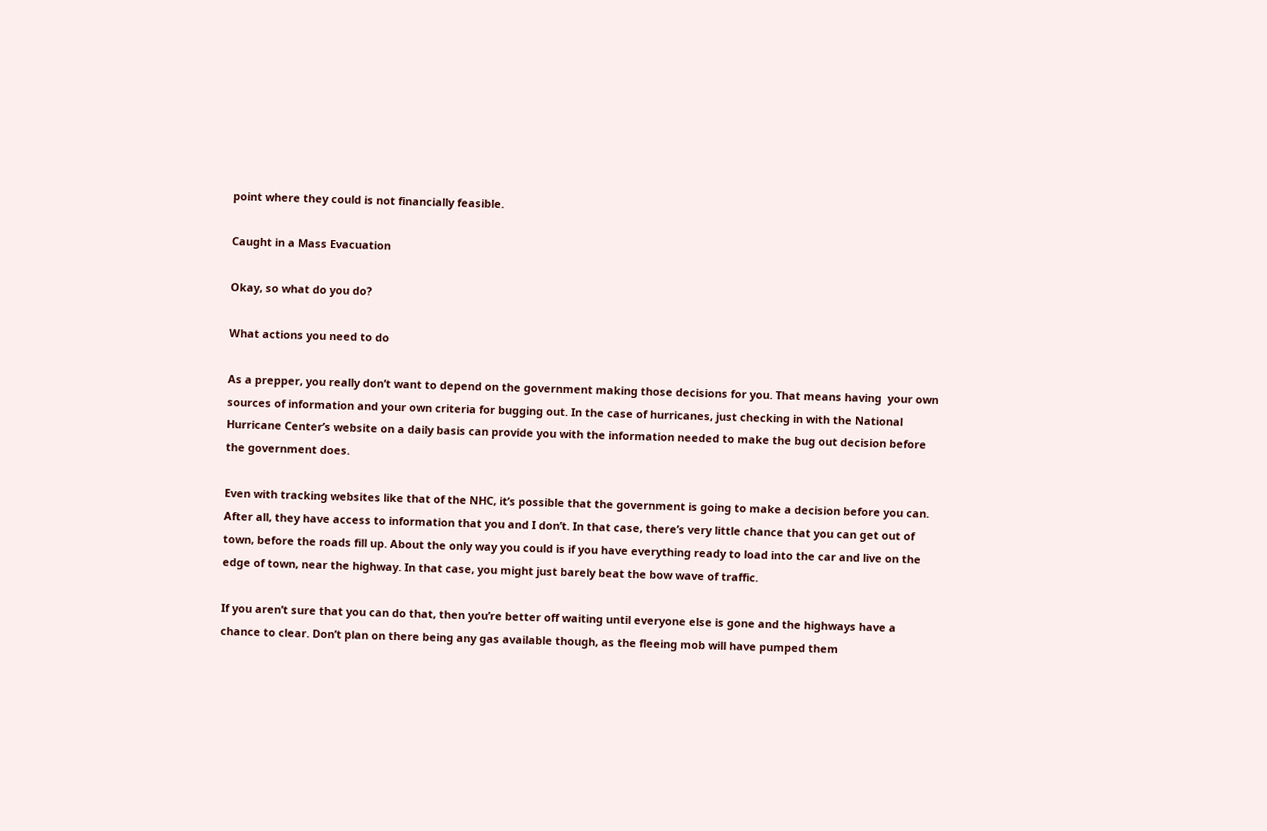point where they could is not financially feasible.

Caught in a Mass Evacuation

Okay, so what do you do?

What actions you need to do

As a prepper, you really don’t want to depend on the government making those decisions for you. That means having  your own sources of information and your own criteria for bugging out. In the case of hurricanes, just checking in with the National Hurricane Center’s website on a daily basis can provide you with the information needed to make the bug out decision before the government does.

Even with tracking websites like that of the NHC, it’s possible that the government is going to make a decision before you can. After all, they have access to information that you and I don’t. In that case, there’s very little chance that you can get out of town, before the roads fill up. About the only way you could is if you have everything ready to load into the car and live on the edge of town, near the highway. In that case, you might just barely beat the bow wave of traffic.

If you aren’t sure that you can do that, then you’re better off waiting until everyone else is gone and the highways have a chance to clear. Don’t plan on there being any gas available though, as the fleeing mob will have pumped them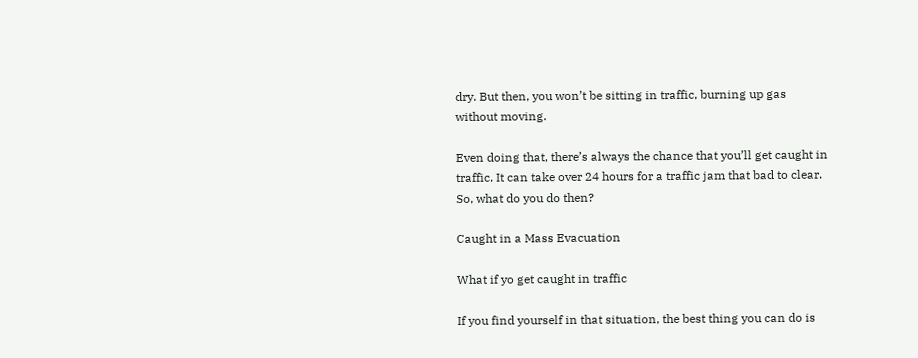dry. But then, you won’t be sitting in traffic, burning up gas without moving.

Even doing that, there’s always the chance that you’ll get caught in traffic. It can take over 24 hours for a traffic jam that bad to clear. So, what do you do then?

Caught in a Mass Evacuation

What if yo get caught in traffic

If you find yourself in that situation, the best thing you can do is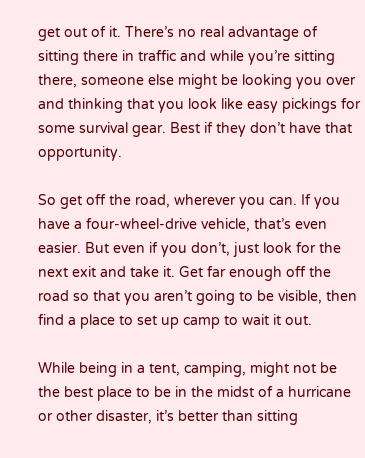get out of it. There’s no real advantage of sitting there in traffic and while you’re sitting there, someone else might be looking you over and thinking that you look like easy pickings for some survival gear. Best if they don’t have that opportunity.

So get off the road, wherever you can. If you have a four-wheel-drive vehicle, that’s even easier. But even if you don’t, just look for the next exit and take it. Get far enough off the road so that you aren’t going to be visible, then find a place to set up camp to wait it out.

While being in a tent, camping, might not be the best place to be in the midst of a hurricane or other disaster, it’s better than sitting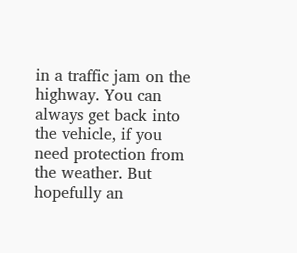in a traffic jam on the highway. You can always get back into the vehicle, if you need protection from the weather. But hopefully an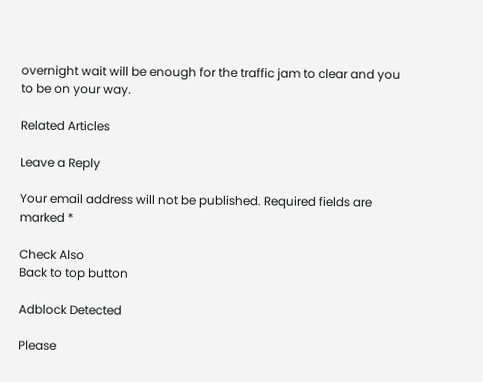overnight wait will be enough for the traffic jam to clear and you to be on your way.

Related Articles

Leave a Reply

Your email address will not be published. Required fields are marked *

Check Also
Back to top button

Adblock Detected

Please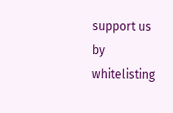support us by whitelisting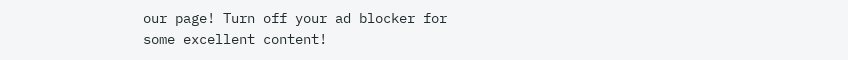our page! Turn off your ad blocker for some excellent content!